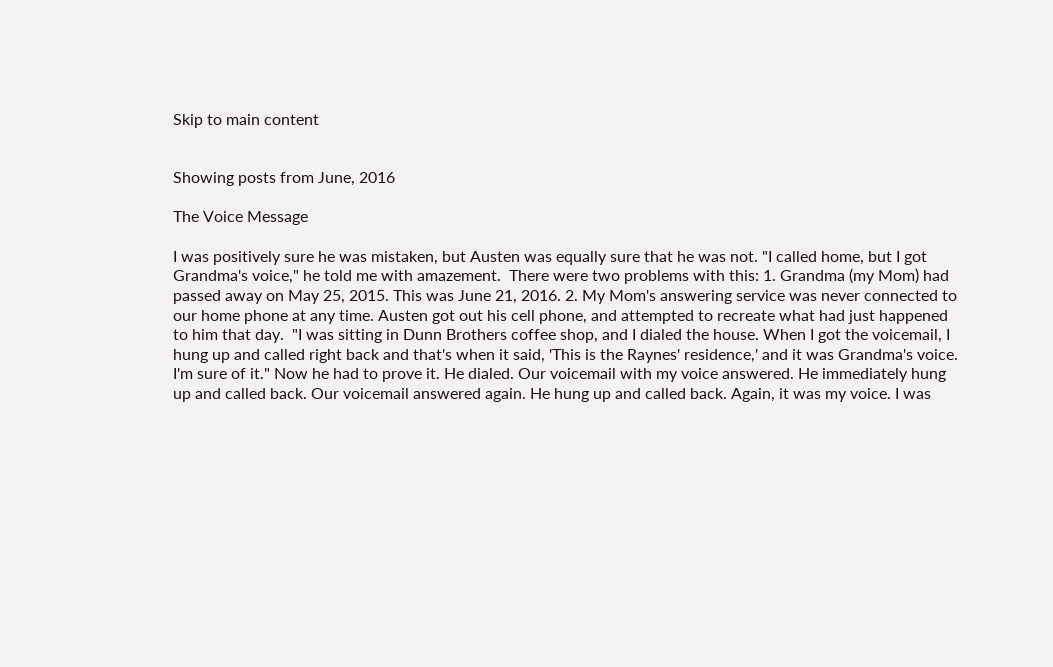Skip to main content


Showing posts from June, 2016

The Voice Message

I was positively sure he was mistaken, but Austen was equally sure that he was not. "I called home, but I got Grandma's voice," he told me with amazement.  There were two problems with this: 1. Grandma (my Mom) had passed away on May 25, 2015. This was June 21, 2016. 2. My Mom's answering service was never connected to our home phone at any time. Austen got out his cell phone, and attempted to recreate what had just happened to him that day.  "I was sitting in Dunn Brothers coffee shop, and I dialed the house. When I got the voicemail, I hung up and called right back and that's when it said, 'This is the Raynes' residence,' and it was Grandma's voice. I'm sure of it." Now he had to prove it. He dialed. Our voicemail with my voice answered. He immediately hung up and called back. Our voicemail answered again. He hung up and called back. Again, it was my voice. I was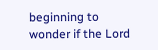beginning to wonder if the Lord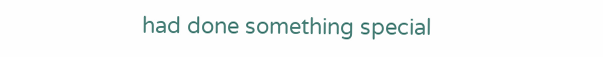had done something special